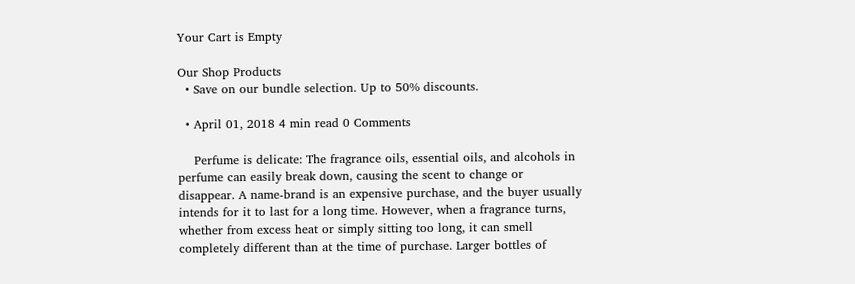Your Cart is Empty

Our Shop Products
  • Save on our bundle selection. Up to 50% discounts.

  • April 01, 2018 4 min read 0 Comments

    Perfume is delicate: The fragrance oils, essential oils, and alcohols in perfume can easily break down, causing the scent to change or disappear. A name-brand is an expensive purchase, and the buyer usually intends for it to last for a long time. However, when a fragrance turns, whether from excess heat or simply sitting too long, it can smell completely different than at the time of purchase. Larger bottles of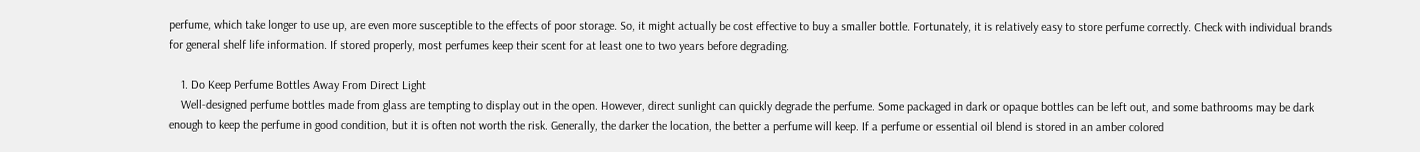perfume, which take longer to use up, are even more susceptible to the effects of poor storage. So, it might actually be cost effective to buy a smaller bottle. Fortunately, it is relatively easy to store perfume correctly. Check with individual brands for general shelf life information. If stored properly, most perfumes keep their scent for at least one to two years before degrading.

    1. Do Keep Perfume Bottles Away From Direct Light
    Well-designed perfume bottles made from glass are tempting to display out in the open. However, direct sunlight can quickly degrade the perfume. Some packaged in dark or opaque bottles can be left out, and some bathrooms may be dark enough to keep the perfume in good condition, but it is often not worth the risk. Generally, the darker the location, the better a perfume will keep. If a perfume or essential oil blend is stored in an amber colored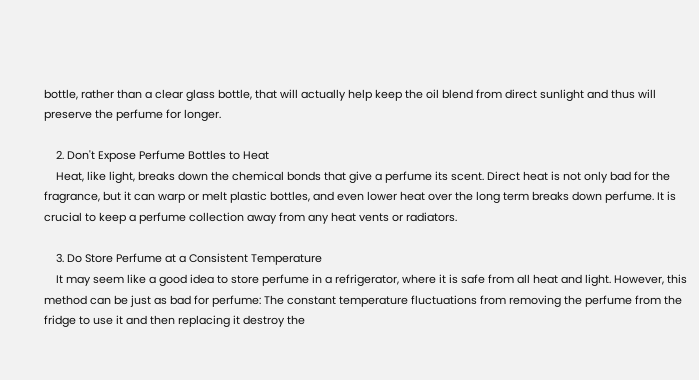bottle, rather than a clear glass bottle, that will actually help keep the oil blend from direct sunlight and thus will preserve the perfume for longer.

    2. Don't Expose Perfume Bottles to Heat
    Heat, like light, breaks down the chemical bonds that give a perfume its scent. Direct heat is not only bad for the fragrance, but it can warp or melt plastic bottles, and even lower heat over the long term breaks down perfume. It is crucial to keep a perfume collection away from any heat vents or radiators.

    3. Do Store Perfume at a Consistent Temperature
    It may seem like a good idea to store perfume in a refrigerator, where it is safe from all heat and light. However, this method can be just as bad for perfume: The constant temperature fluctuations from removing the perfume from the fridge to use it and then replacing it destroy the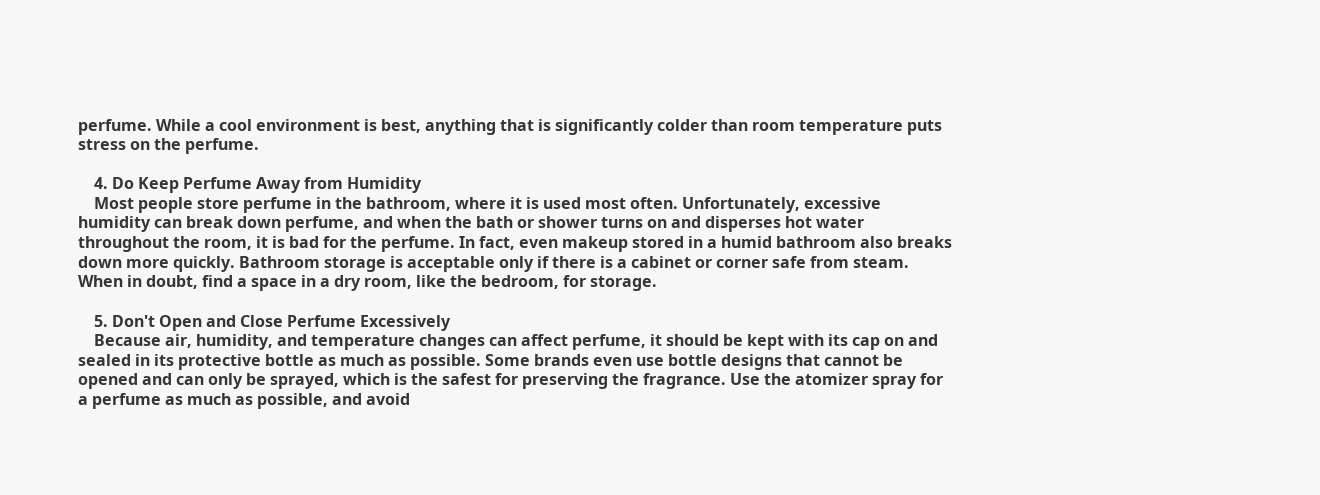perfume. While a cool environment is best, anything that is significantly colder than room temperature puts stress on the perfume.

    4. Do Keep Perfume Away from Humidity
    Most people store perfume in the bathroom, where it is used most often. Unfortunately, excessive humidity can break down perfume, and when the bath or shower turns on and disperses hot water throughout the room, it is bad for the perfume. In fact, even makeup stored in a humid bathroom also breaks down more quickly. Bathroom storage is acceptable only if there is a cabinet or corner safe from steam. When in doubt, find a space in a dry room, like the bedroom, for storage.

    5. Don't Open and Close Perfume Excessively
    Because air, humidity, and temperature changes can affect perfume, it should be kept with its cap on and sealed in its protective bottle as much as possible. Some brands even use bottle designs that cannot be opened and can only be sprayed, which is the safest for preserving the fragrance. Use the atomizer spray for a perfume as much as possible, and avoid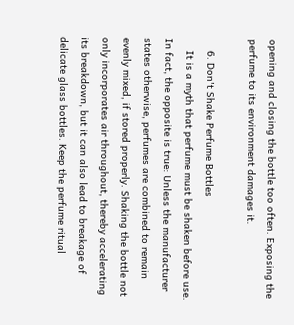opening and closing the bottle too often. Exposing the perfume to its environment damages it.

    6. Don't Shake Perfume Bottles
    It is a myth that perfume must be shaken before use. In fact, the opposite is true: Unless the manufacturer states otherwise, perfumes are combined to remain evenly mixed, if stored properly. Shaking the bottle not only incorporates air throughout, thereby accelerating its breakdown, but it can also lead to breakage of delicate glass bottles. Keep the perfume ritual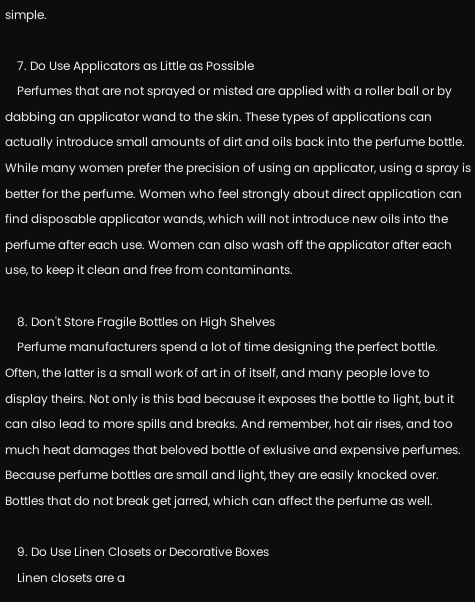simple.

    7. Do Use Applicators as Little as Possible
    Perfumes that are not sprayed or misted are applied with a roller ball or by dabbing an applicator wand to the skin. These types of applications can actually introduce small amounts of dirt and oils back into the perfume bottle. While many women prefer the precision of using an applicator, using a spray is better for the perfume. Women who feel strongly about direct application can find disposable applicator wands, which will not introduce new oils into the perfume after each use. Women can also wash off the applicator after each use, to keep it clean and free from contaminants.

    8. Don't Store Fragile Bottles on High Shelves
    Perfume manufacturers spend a lot of time designing the perfect bottle. Often, the latter is a small work of art in of itself, and many people love to display theirs. Not only is this bad because it exposes the bottle to light, but it can also lead to more spills and breaks. And remember, hot air rises, and too much heat damages that beloved bottle of exlusive and expensive perfumes. Because perfume bottles are small and light, they are easily knocked over. Bottles that do not break get jarred, which can affect the perfume as well.

    9. Do Use Linen Closets or Decorative Boxes
    Linen closets are a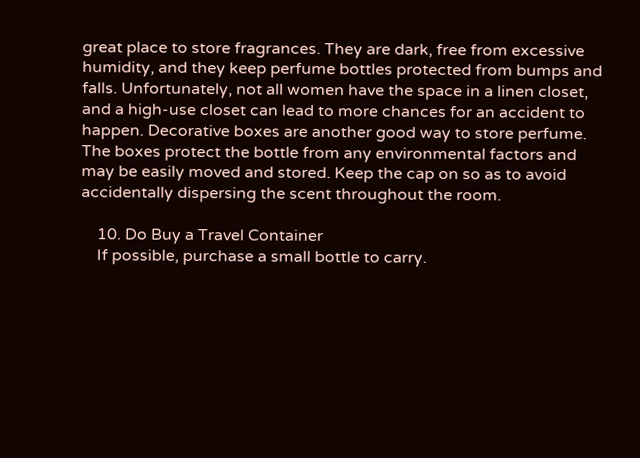great place to store fragrances. They are dark, free from excessive humidity, and they keep perfume bottles protected from bumps and falls. Unfortunately, not all women have the space in a linen closet, and a high-use closet can lead to more chances for an accident to happen. Decorative boxes are another good way to store perfume. The boxes protect the bottle from any environmental factors and may be easily moved and stored. Keep the cap on so as to avoid accidentally dispersing the scent throughout the room.

    10. Do Buy a Travel Container
    If possible, purchase a small bottle to carry.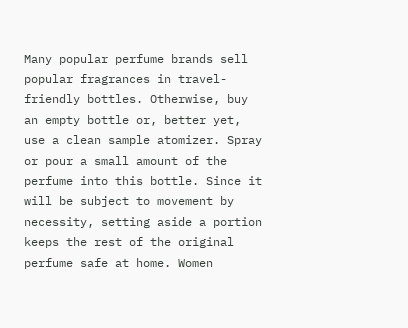Many popular perfume brands sell popular fragrances in travel-friendly bottles. Otherwise, buy an empty bottle or, better yet, use a clean sample atomizer. Spray or pour a small amount of the perfume into this bottle. Since it will be subject to movement by necessity, setting aside a portion keeps the rest of the original perfume safe at home. Women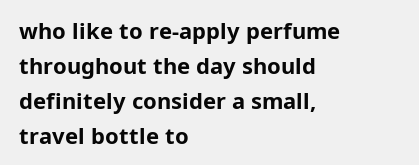who like to re-apply perfume throughout the day should definitely consider a small, travel bottle to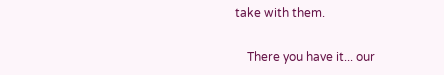take with them.

    There you have it... our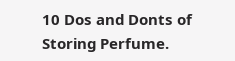10 Dos and Donts of Storing Perfume.